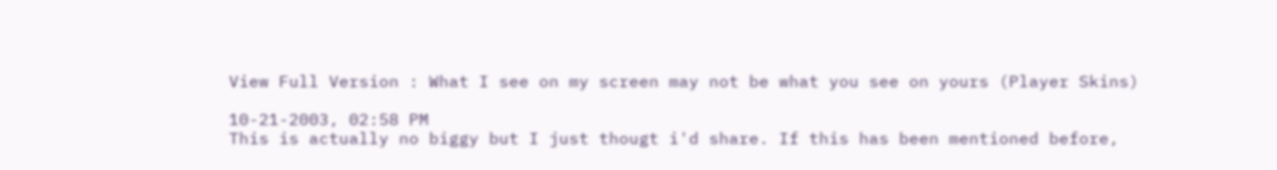View Full Version : What I see on my screen may not be what you see on yours (Player Skins)

10-21-2003, 02:58 PM
This is actually no biggy but I just thougt i'd share. If this has been mentioned before,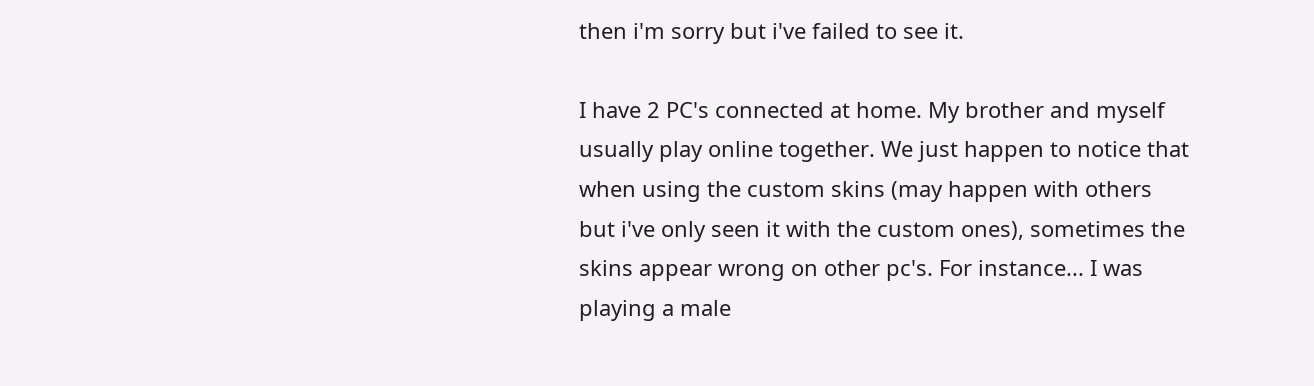then i'm sorry but i've failed to see it.

I have 2 PC's connected at home. My brother and myself usually play online together. We just happen to notice that when using the custom skins (may happen with others but i've only seen it with the custom ones), sometimes the skins appear wrong on other pc's. For instance... I was playing a male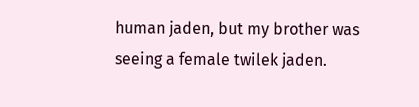human jaden, but my brother was seeing a female twilek jaden.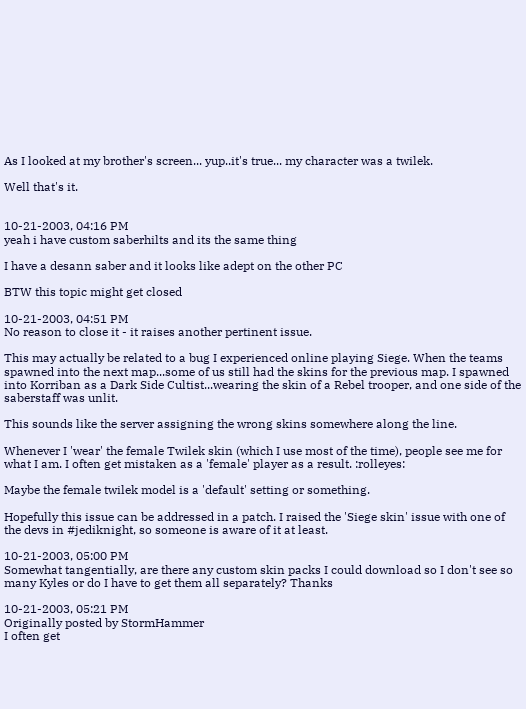As I looked at my brother's screen... yup..it's true... my character was a twilek.

Well that's it.


10-21-2003, 04:16 PM
yeah i have custom saberhilts and its the same thing

I have a desann saber and it looks like adept on the other PC

BTW this topic might get closed

10-21-2003, 04:51 PM
No reason to close it - it raises another pertinent issue.

This may actually be related to a bug I experienced online playing Siege. When the teams spawned into the next map...some of us still had the skins for the previous map. I spawned into Korriban as a Dark Side Cultist...wearing the skin of a Rebel trooper, and one side of the saberstaff was unlit.

This sounds like the server assigning the wrong skins somewhere along the line.

Whenever I 'wear' the female Twilek skin (which I use most of the time), people see me for what I am. I often get mistaken as a 'female' player as a result. :rolleyes:

Maybe the female twilek model is a 'default' setting or something.

Hopefully this issue can be addressed in a patch. I raised the 'Siege skin' issue with one of the devs in #jediknight, so someone is aware of it at least.

10-21-2003, 05:00 PM
Somewhat tangentially, are there any custom skin packs I could download so I don't see so many Kyles or do I have to get them all separately? Thanks

10-21-2003, 05:21 PM
Originally posted by StormHammer
I often get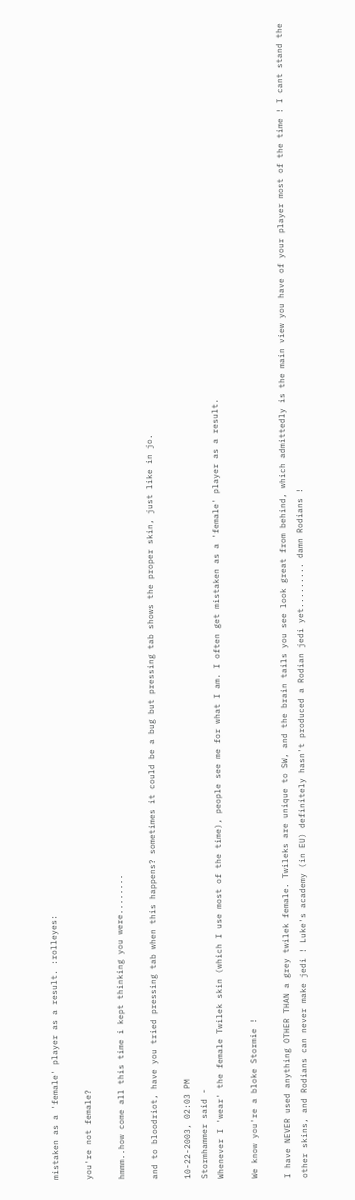mistaken as a 'female' player as a result. :rolleyes:

you're not female?

hmmm..how come all this time i kept thinking you were........

and to bloodriot, have you tried pressing tab when this happens? sometimes it could be a bug but pressing tab shows the proper skin, just like in jo.

10-22-2003, 02:03 PM
Stormhammer said -
Whenever I 'wear' the female Twilek skin (which I use most of the time), people see me for what I am. I often get mistaken as a 'female' player as a result.

We know you're a bloke Stormie !

I have NEVER used anything OTHER THAN a grey twilek female. Twileks are unique to SW, and the brain tails you see look great from behind, which admittedly is the main view you have of your player most of the time ! I cant stand the other skins, and Rodians can never make jedi ! Luke's academy (in EU) definitely hasn't produced a Rodian jedi yet......... damn Rodians !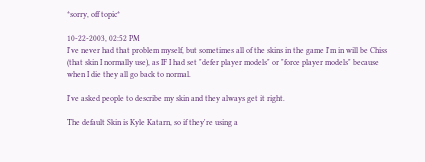*sorry, off topic*

10-22-2003, 02:52 PM
I've never had that problem myself, but sometimes all of the skins in the game I'm in will be Chiss (that skin I normally use), as IF I had set "defer player models" or "force player models" because when I die they all go back to normal.

I've asked people to describe my skin and they always get it right.

The default Skin is Kyle Katarn, so if they're using a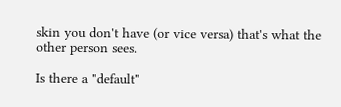skin you don't have (or vice versa) that's what the other person sees.

Is there a "default"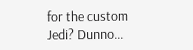for the custom Jedi? Dunno...